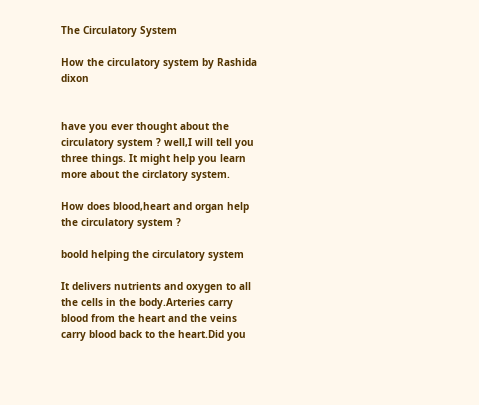The Circulatory System

How the circulatory system by Rashida dixon


have you ever thought about the circulatory system ? well,I will tell you three things. It might help you learn more about the circlatory system.

How does blood,heart and organ help the circulatory system ?

boold helping the circulatory system

It delivers nutrients and oxygen to all the cells in the body.Arteries carry blood from the heart and the veins carry blood back to the heart.Did you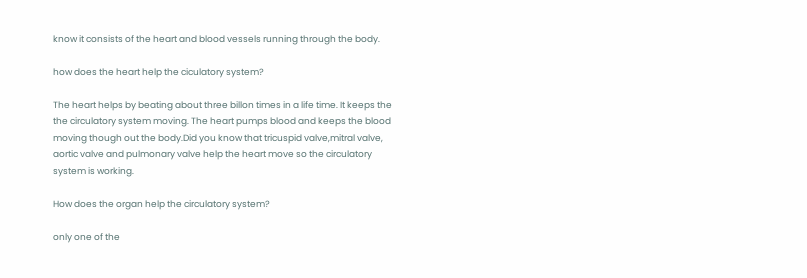know it consists of the heart and blood vessels running through the body.

how does the heart help the ciculatory system?

The heart helps by beating about three billon times in a life time. It keeps the the circulatory system moving. The heart pumps blood and keeps the blood moving though out the body.Did you know that tricuspid valve,mitral valve, aortic valve and pulmonary valve help the heart move so the circulatory system is working.

How does the organ help the circulatory system?

only one of the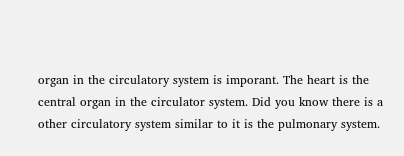organ in the circulatory system is imporant. The heart is the central organ in the circulator system. Did you know there is a other circulatory system similar to it is the pulmonary system.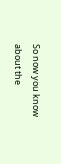So now you know about the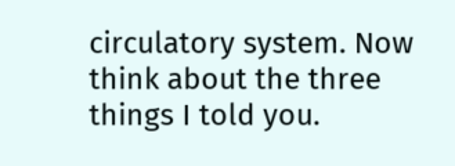circulatory system. Now think about the three things I told you.